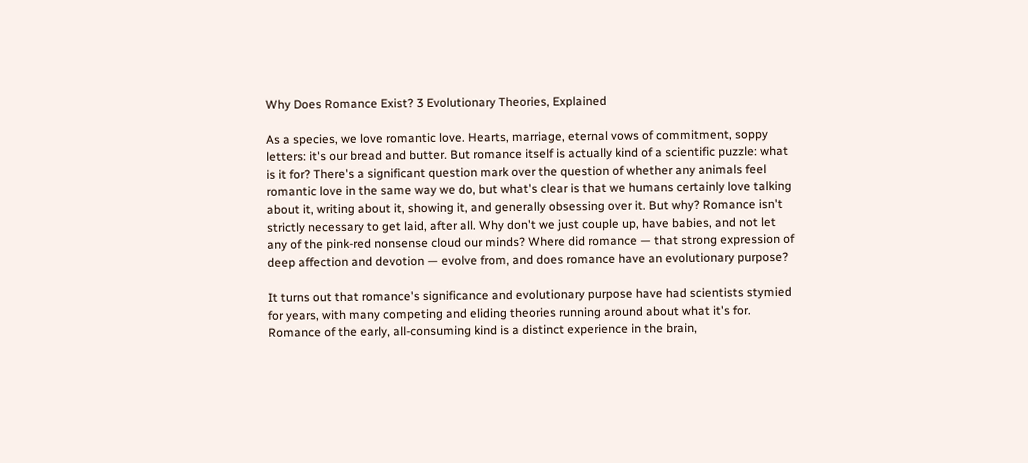Why Does Romance Exist? 3 Evolutionary Theories, Explained

As a species, we love romantic love. Hearts, marriage, eternal vows of commitment, soppy letters: it's our bread and butter. But romance itself is actually kind of a scientific puzzle: what is it for? There's a significant question mark over the question of whether any animals feel romantic love in the same way we do, but what's clear is that we humans certainly love talking about it, writing about it, showing it, and generally obsessing over it. But why? Romance isn't strictly necessary to get laid, after all. Why don't we just couple up, have babies, and not let any of the pink-red nonsense cloud our minds? Where did romance — that strong expression of deep affection and devotion — evolve from, and does romance have an evolutionary purpose?

It turns out that romance's significance and evolutionary purpose have had scientists stymied for years, with many competing and eliding theories running around about what it's for. Romance of the early, all-consuming kind is a distinct experience in the brain,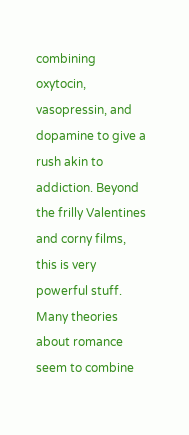combining oxytocin, vasopressin, and dopamine to give a rush akin to addiction. Beyond the frilly Valentines and corny films, this is very powerful stuff. Many theories about romance seem to combine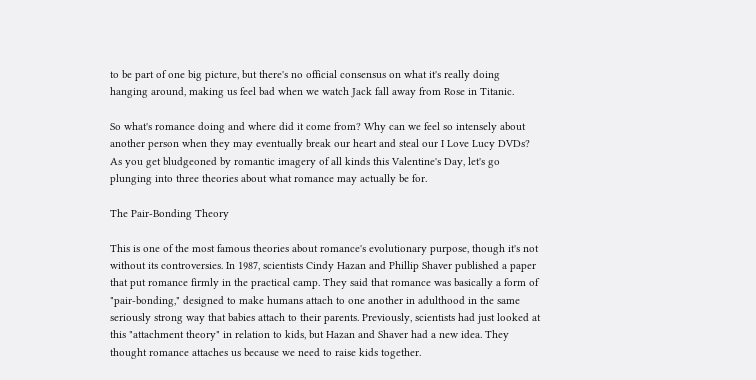to be part of one big picture, but there's no official consensus on what it's really doing hanging around, making us feel bad when we watch Jack fall away from Rose in Titanic.

So what's romance doing and where did it come from? Why can we feel so intensely about another person when they may eventually break our heart and steal our I Love Lucy DVDs? As you get bludgeoned by romantic imagery of all kinds this Valentine's Day, let's go plunging into three theories about what romance may actually be for.

The Pair-Bonding Theory

This is one of the most famous theories about romance's evolutionary purpose, though it's not without its controversies. In 1987, scientists Cindy Hazan and Phillip Shaver published a paper that put romance firmly in the practical camp. They said that romance was basically a form of "pair-bonding," designed to make humans attach to one another in adulthood in the same seriously strong way that babies attach to their parents. Previously, scientists had just looked at this "attachment theory" in relation to kids, but Hazan and Shaver had a new idea. They thought romance attaches us because we need to raise kids together.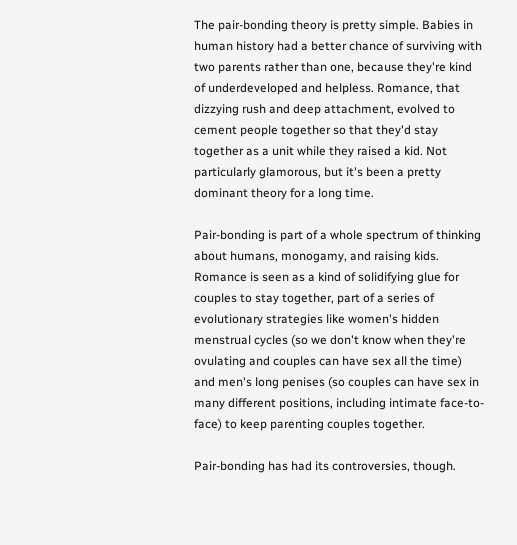The pair-bonding theory is pretty simple. Babies in human history had a better chance of surviving with two parents rather than one, because they're kind of underdeveloped and helpless. Romance, that dizzying rush and deep attachment, evolved to cement people together so that they'd stay together as a unit while they raised a kid. Not particularly glamorous, but it's been a pretty dominant theory for a long time.

Pair-bonding is part of a whole spectrum of thinking about humans, monogamy, and raising kids. Romance is seen as a kind of solidifying glue for couples to stay together, part of a series of evolutionary strategies like women's hidden menstrual cycles (so we don't know when they're ovulating and couples can have sex all the time) and men's long penises (so couples can have sex in many different positions, including intimate face-to-face) to keep parenting couples together.

Pair-bonding has had its controversies, though.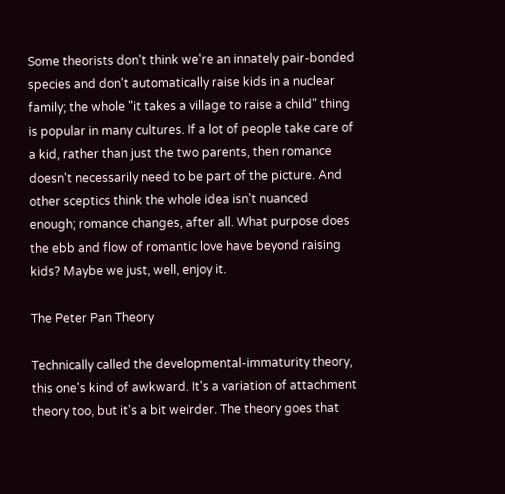Some theorists don't think we're an innately pair-bonded species and don't automatically raise kids in a nuclear family; the whole "it takes a village to raise a child" thing is popular in many cultures. If a lot of people take care of a kid, rather than just the two parents, then romance doesn't necessarily need to be part of the picture. And other sceptics think the whole idea isn't nuanced enough; romance changes, after all. What purpose does the ebb and flow of romantic love have beyond raising kids? Maybe we just, well, enjoy it.

The Peter Pan Theory

Technically called the developmental-immaturity theory, this one's kind of awkward. It's a variation of attachment theory too, but it's a bit weirder. The theory goes that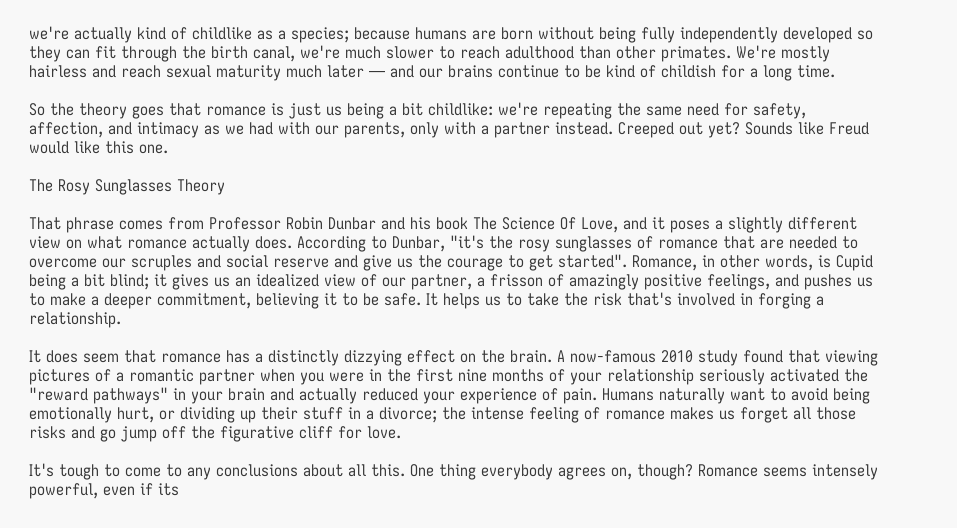we're actually kind of childlike as a species; because humans are born without being fully independently developed so they can fit through the birth canal, we're much slower to reach adulthood than other primates. We're mostly hairless and reach sexual maturity much later — and our brains continue to be kind of childish for a long time.

So the theory goes that romance is just us being a bit childlike: we're repeating the same need for safety, affection, and intimacy as we had with our parents, only with a partner instead. Creeped out yet? Sounds like Freud would like this one.

The Rosy Sunglasses Theory

That phrase comes from Professor Robin Dunbar and his book The Science Of Love, and it poses a slightly different view on what romance actually does. According to Dunbar, "it's the rosy sunglasses of romance that are needed to overcome our scruples and social reserve and give us the courage to get started". Romance, in other words, is Cupid being a bit blind; it gives us an idealized view of our partner, a frisson of amazingly positive feelings, and pushes us to make a deeper commitment, believing it to be safe. It helps us to take the risk that's involved in forging a relationship.

It does seem that romance has a distinctly dizzying effect on the brain. A now-famous 2010 study found that viewing pictures of a romantic partner when you were in the first nine months of your relationship seriously activated the "reward pathways" in your brain and actually reduced your experience of pain. Humans naturally want to avoid being emotionally hurt, or dividing up their stuff in a divorce; the intense feeling of romance makes us forget all those risks and go jump off the figurative cliff for love.

It's tough to come to any conclusions about all this. One thing everybody agrees on, though? Romance seems intensely powerful, even if its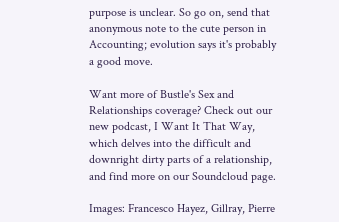purpose is unclear. So go on, send that anonymous note to the cute person in Accounting; evolution says it's probably a good move.

Want more of Bustle's Sex and Relationships coverage? Check out our new podcast, I Want It That Way, which delves into the difficult and downright dirty parts of a relationship, and find more on our Soundcloud page.

Images: Francesco Hayez, Gillray, Pierre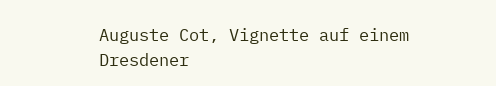Auguste Cot, Vignette auf einem Dresdener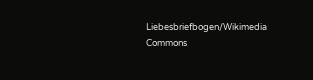Liebesbriefbogen/Wikimedia Commons